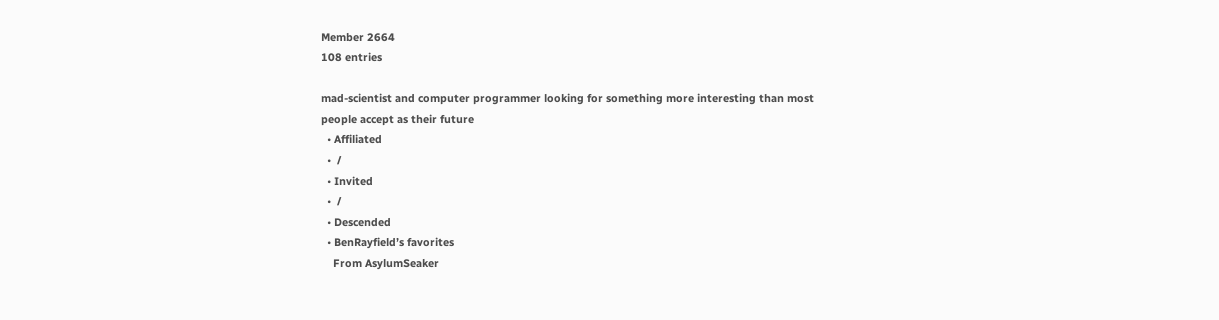Member 2664
108 entries

mad-scientist and computer programmer looking for something more interesting than most people accept as their future
  • Affiliated
  •  /
  • Invited
  •  /
  • Descended
  • BenRayfield’s favorites
    From AsylumSeaker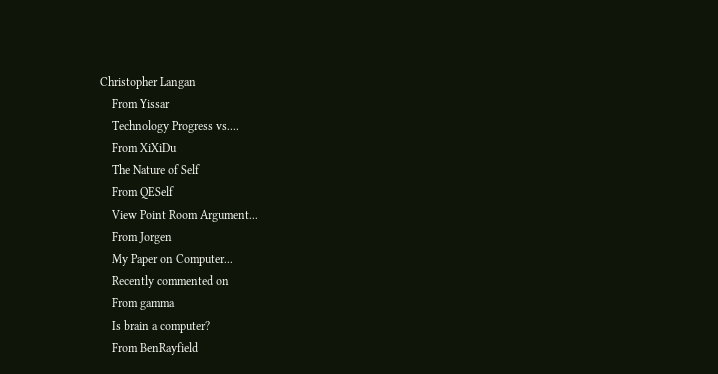Christopher Langan
    From Yissar
    Technology Progress vs....
    From XiXiDu
    The Nature of Self
    From QESelf
    View Point Room Argument...
    From Jorgen
    My Paper on Computer...
    Recently commented on
    From gamma
    Is brain a computer?
    From BenRayfield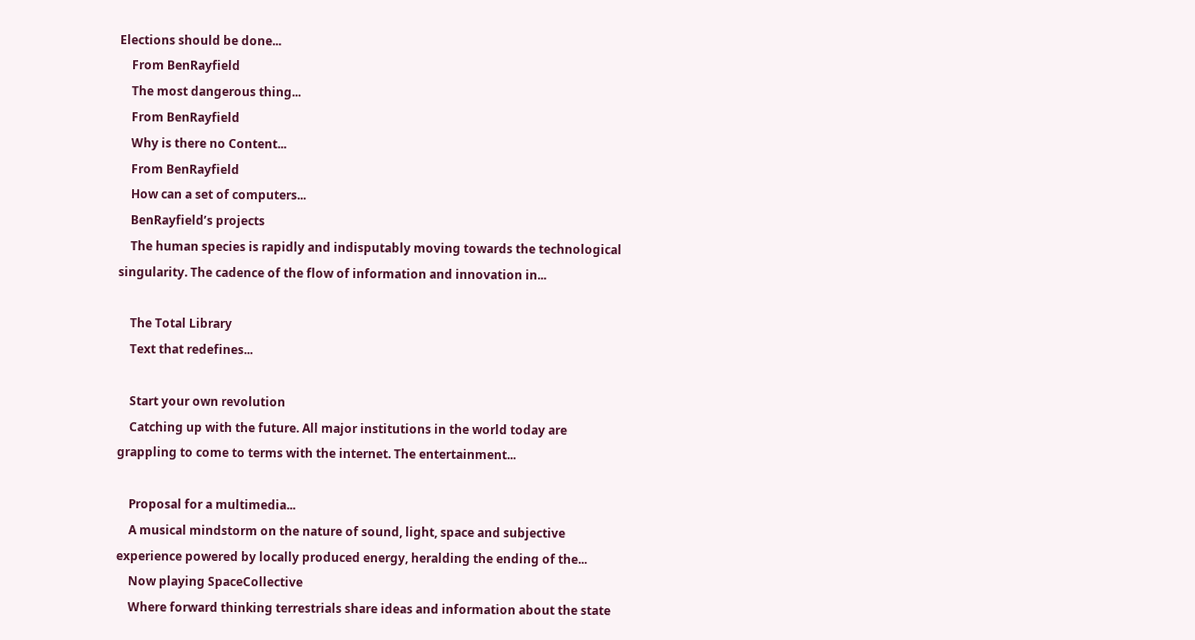Elections should be done...
    From BenRayfield
    The most dangerous thing...
    From BenRayfield
    Why is there no Content...
    From BenRayfield
    How can a set of computers...
    BenRayfield’s projects
    The human species is rapidly and indisputably moving towards the technological singularity. The cadence of the flow of information and innovation in...

    The Total Library
    Text that redefines...

    Start your own revolution
    Catching up with the future. All major institutions in the world today are grappling to come to terms with the internet. The entertainment...

    Proposal for a multimedia...
    A musical mindstorm on the nature of sound, light, space and subjective experience powered by locally produced energy, heralding the ending of the...
    Now playing SpaceCollective
    Where forward thinking terrestrials share ideas and information about the state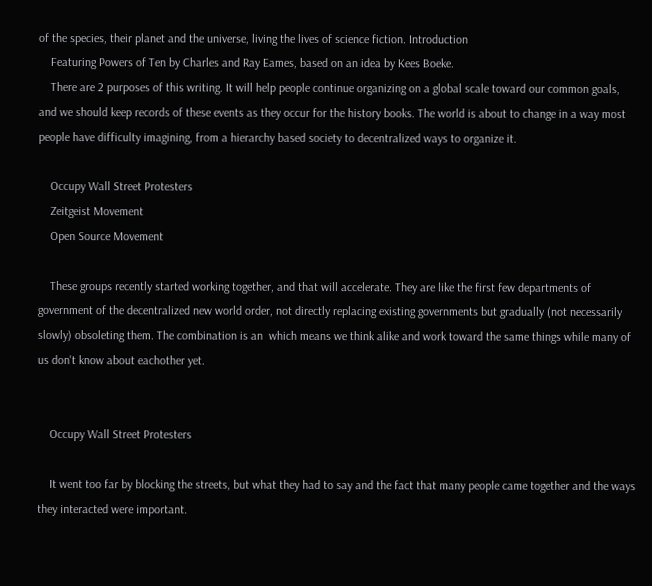of the species, their planet and the universe, living the lives of science fiction. Introduction
    Featuring Powers of Ten by Charles and Ray Eames, based on an idea by Kees Boeke.
    There are 2 purposes of this writing. It will help people continue organizing on a global scale toward our common goals, and we should keep records of these events as they occur for the history books. The world is about to change in a way most people have difficulty imagining, from a hierarchy based society to decentralized ways to organize it.

    Occupy Wall Street Protesters
    Zeitgeist Movement
    Open Source Movement

    These groups recently started working together, and that will accelerate. They are like the first few departments of government of the decentralized new world order, not directly replacing existing governments but gradually (not necessarily slowly) obsoleting them. The combination is an  which means we think alike and work toward the same things while many of us don't know about eachother yet.


    Occupy Wall Street Protesters

    It went too far by blocking the streets, but what they had to say and the fact that many people came together and the ways they interacted were important.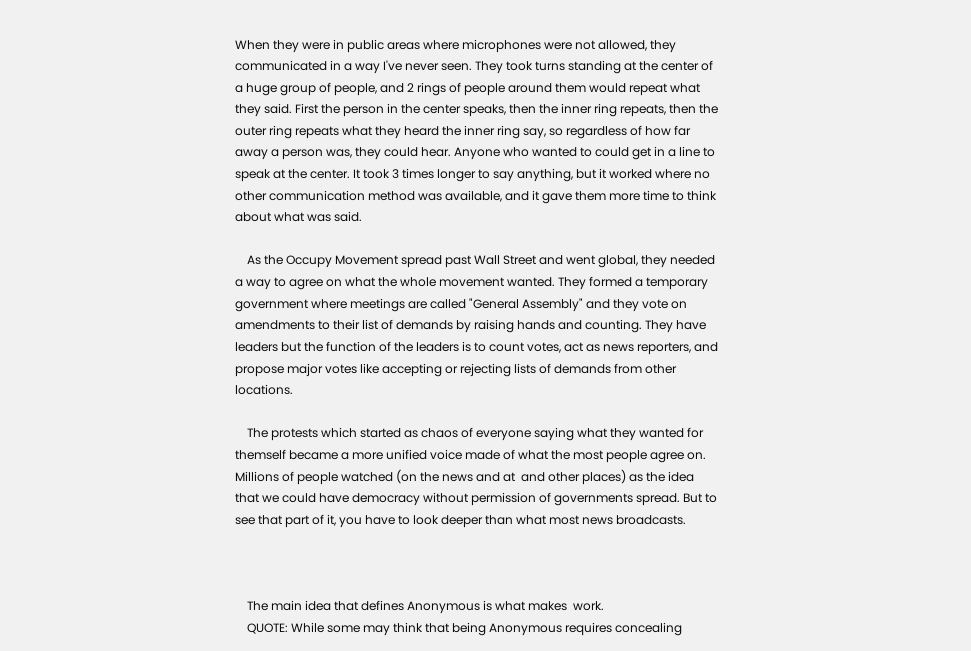When they were in public areas where microphones were not allowed, they communicated in a way I've never seen. They took turns standing at the center of a huge group of people, and 2 rings of people around them would repeat what they said. First the person in the center speaks, then the inner ring repeats, then the outer ring repeats what they heard the inner ring say, so regardless of how far away a person was, they could hear. Anyone who wanted to could get in a line to speak at the center. It took 3 times longer to say anything, but it worked where no other communication method was available, and it gave them more time to think about what was said.

    As the Occupy Movement spread past Wall Street and went global, they needed a way to agree on what the whole movement wanted. They formed a temporary government where meetings are called "General Assembly" and they vote on amendments to their list of demands by raising hands and counting. They have leaders but the function of the leaders is to count votes, act as news reporters, and propose major votes like accepting or rejecting lists of demands from other locations.

    The protests which started as chaos of everyone saying what they wanted for themself became a more unified voice made of what the most people agree on. Millions of people watched (on the news and at  and other places) as the idea that we could have democracy without permission of governments spread. But to see that part of it, you have to look deeper than what most news broadcasts.



    The main idea that defines Anonymous is what makes  work.
    QUOTE: While some may think that being Anonymous requires concealing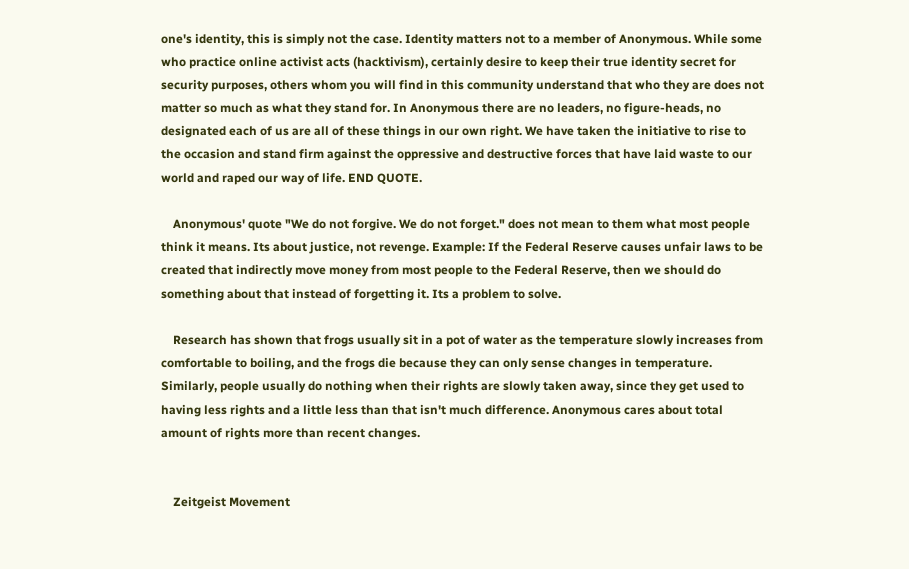one's identity, this is simply not the case. Identity matters not to a member of Anonymous. While some who practice online activist acts (hacktivism), certainly desire to keep their true identity secret for security purposes, others whom you will find in this community understand that who they are does not matter so much as what they stand for. In Anonymous there are no leaders, no figure-heads, no designated each of us are all of these things in our own right. We have taken the initiative to rise to the occasion and stand firm against the oppressive and destructive forces that have laid waste to our world and raped our way of life. END QUOTE.

    Anonymous' quote "We do not forgive. We do not forget." does not mean to them what most people think it means. Its about justice, not revenge. Example: If the Federal Reserve causes unfair laws to be created that indirectly move money from most people to the Federal Reserve, then we should do something about that instead of forgetting it. Its a problem to solve.

    Research has shown that frogs usually sit in a pot of water as the temperature slowly increases from comfortable to boiling, and the frogs die because they can only sense changes in temperature. Similarly, people usually do nothing when their rights are slowly taken away, since they get used to having less rights and a little less than that isn't much difference. Anonymous cares about total amount of rights more than recent changes.


    Zeitgeist Movement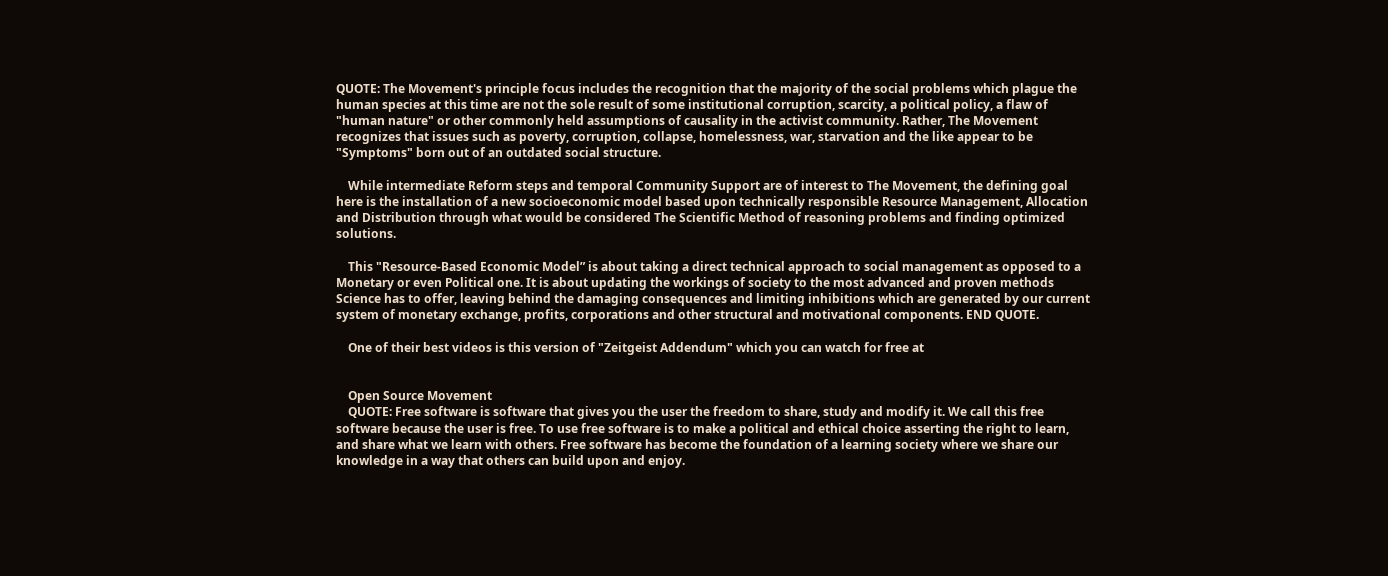QUOTE: The Movement's principle focus includes the recognition that the majority of the social problems which plague the human species at this time are not the sole result of some institutional corruption, scarcity, a political policy, a flaw of "human nature" or other commonly held assumptions of causality in the activist community. Rather, The Movement recognizes that issues such as poverty, corruption, collapse, homelessness, war, starvation and the like appear to be "Symptoms" born out of an outdated social structure.

    While intermediate Reform steps and temporal Community Support are of interest to The Movement, the defining goal here is the installation of a new socioeconomic model based upon technically responsible Resource Management, Allocation and Distribution through what would be considered The Scientific Method of reasoning problems and finding optimized solutions.

    This "Resource-Based Economic Model” is about taking a direct technical approach to social management as opposed to a Monetary or even Political one. It is about updating the workings of society to the most advanced and proven methods Science has to offer, leaving behind the damaging consequences and limiting inhibitions which are generated by our current system of monetary exchange, profits, corporations and other structural and motivational components. END QUOTE.

    One of their best videos is this version of "Zeitgeist Addendum" which you can watch for free at


    Open Source Movement
    QUOTE: Free software is software that gives you the user the freedom to share, study and modify it. We call this free software because the user is free. To use free software is to make a political and ethical choice asserting the right to learn, and share what we learn with others. Free software has become the foundation of a learning society where we share our knowledge in a way that others can build upon and enjoy.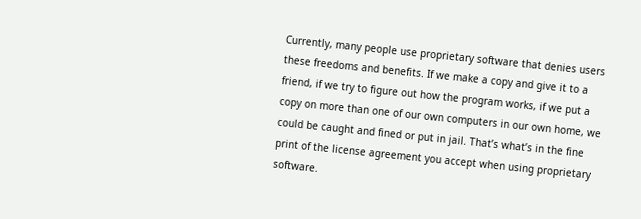Currently, many people use proprietary software that denies users these freedoms and benefits. If we make a copy and give it to a friend, if we try to figure out how the program works, if we put a copy on more than one of our own computers in our own home, we could be caught and fined or put in jail. That’s what’s in the fine print of the license agreement you accept when using proprietary software.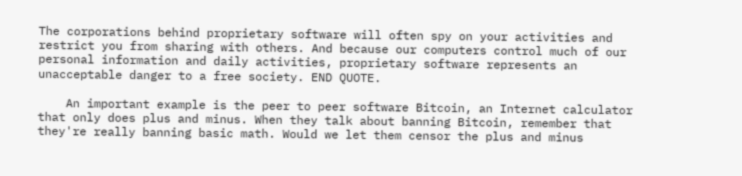The corporations behind proprietary software will often spy on your activities and restrict you from sharing with others. And because our computers control much of our personal information and daily activities, proprietary software represents an unacceptable danger to a free society. END QUOTE.

    An important example is the peer to peer software Bitcoin, an Internet calculator that only does plus and minus. When they talk about banning Bitcoin, remember that they're really banning basic math. Would we let them censor the plus and minus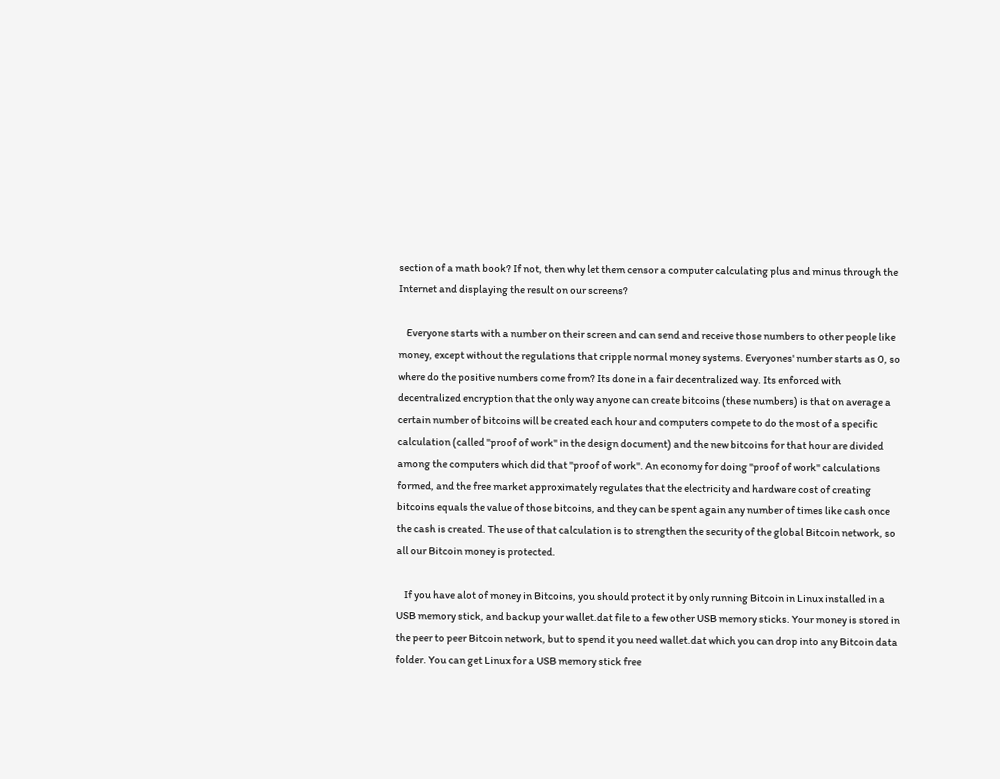section of a math book? If not, then why let them censor a computer calculating plus and minus through the Internet and displaying the result on our screens?

    Everyone starts with a number on their screen and can send and receive those numbers to other people like money, except without the regulations that cripple normal money systems. Everyones' number starts as 0, so where do the positive numbers come from? Its done in a fair decentralized way. Its enforced with decentralized encryption that the only way anyone can create bitcoins (these numbers) is that on average a certain number of bitcoins will be created each hour and computers compete to do the most of a specific calculation (called "proof of work" in the design document) and the new bitcoins for that hour are divided among the computers which did that "proof of work". An economy for doing "proof of work" calculations formed, and the free market approximately regulates that the electricity and hardware cost of creating bitcoins equals the value of those bitcoins, and they can be spent again any number of times like cash once the cash is created. The use of that calculation is to strengthen the security of the global Bitcoin network, so all our Bitcoin money is protected.

    If you have alot of money in Bitcoins, you should protect it by only running Bitcoin in Linux installed in a USB memory stick, and backup your wallet.dat file to a few other USB memory sticks. Your money is stored in the peer to peer Bitcoin network, but to spend it you need wallet.dat which you can drop into any Bitcoin data folder. You can get Linux for a USB memory stick free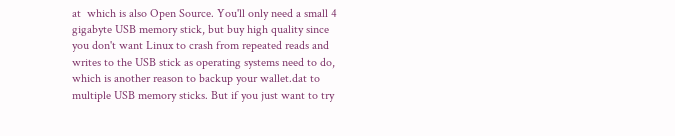at  which is also Open Source. You'll only need a small 4 gigabyte USB memory stick, but buy high quality since you don't want Linux to crash from repeated reads and writes to the USB stick as operating systems need to do, which is another reason to backup your wallet.dat to multiple USB memory sticks. But if you just want to try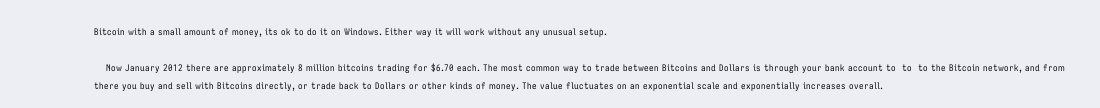Bitcoin with a small amount of money, its ok to do it on Windows. Either way it will work without any unusual setup.

    Now January 2012 there are approximately 8 million bitcoins trading for $6.70 each. The most common way to trade between Bitcoins and Dollars is through your bank account to  to  to the Bitcoin network, and from there you buy and sell with Bitcoins directly, or trade back to Dollars or other kinds of money. The value fluctuates on an exponential scale and exponentially increases overall.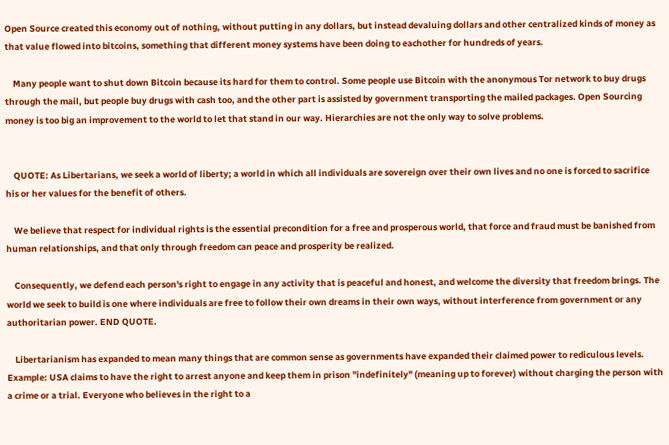Open Source created this economy out of nothing, without putting in any dollars, but instead devaluing dollars and other centralized kinds of money as that value flowed into bitcoins, something that different money systems have been doing to eachother for hundreds of years.

    Many people want to shut down Bitcoin because its hard for them to control. Some people use Bitcoin with the anonymous Tor network to buy drugs through the mail, but people buy drugs with cash too, and the other part is assisted by government transporting the mailed packages. Open Sourcing money is too big an improvement to the world to let that stand in our way. Hierarchies are not the only way to solve problems.


    QUOTE: As Libertarians, we seek a world of liberty; a world in which all individuals are sovereign over their own lives and no one is forced to sacrifice his or her values for the benefit of others.

    We believe that respect for individual rights is the essential precondition for a free and prosperous world, that force and fraud must be banished from human relationships, and that only through freedom can peace and prosperity be realized.

    Consequently, we defend each person's right to engage in any activity that is peaceful and honest, and welcome the diversity that freedom brings. The world we seek to build is one where individuals are free to follow their own dreams in their own ways, without interference from government or any authoritarian power. END QUOTE.

    Libertarianism has expanded to mean many things that are common sense as governments have expanded their claimed power to rediculous levels. Example: USA claims to have the right to arrest anyone and keep them in prison "indefinitely" (meaning up to forever) without charging the person with a crime or a trial. Everyone who believes in the right to a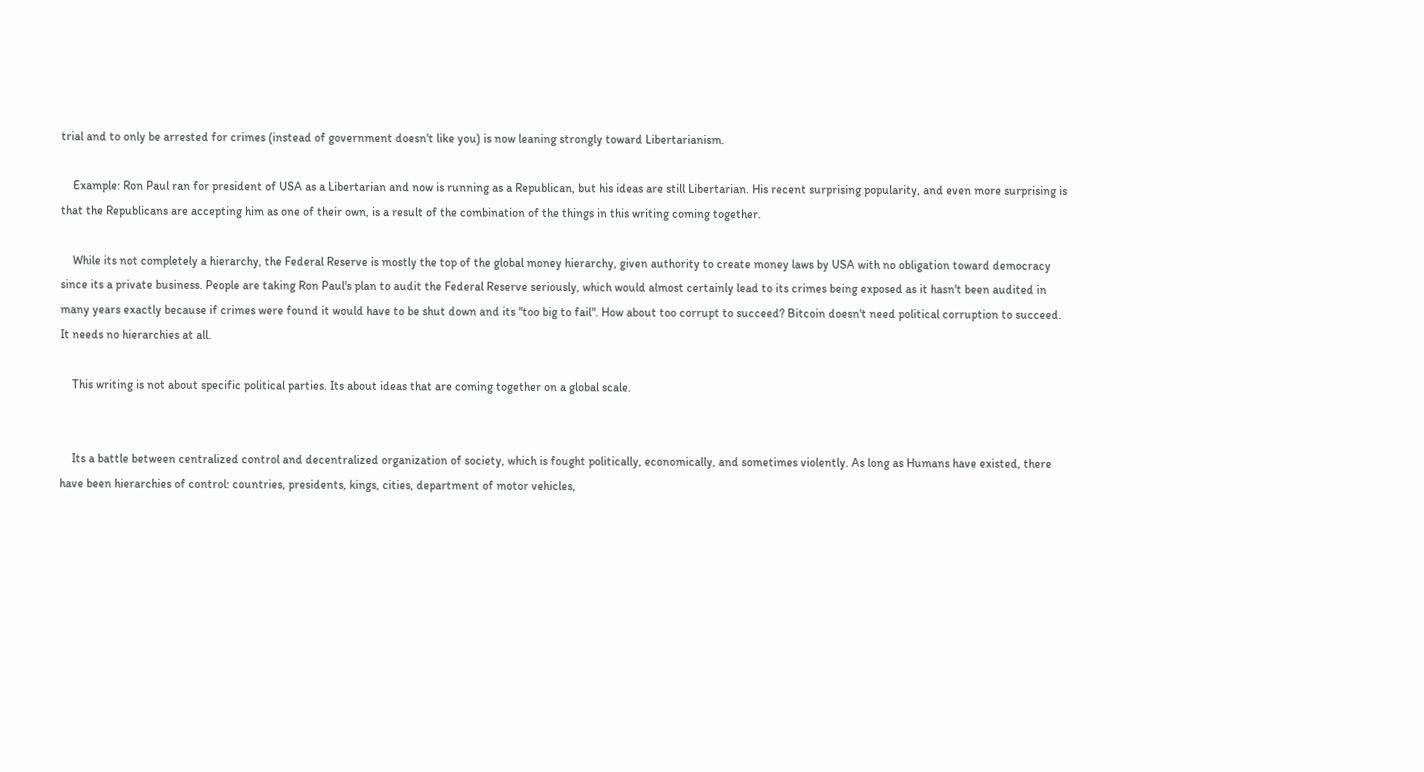trial and to only be arrested for crimes (instead of government doesn't like you) is now leaning strongly toward Libertarianism.

    Example: Ron Paul ran for president of USA as a Libertarian and now is running as a Republican, but his ideas are still Libertarian. His recent surprising popularity, and even more surprising is that the Republicans are accepting him as one of their own, is a result of the combination of the things in this writing coming together.

    While its not completely a hierarchy, the Federal Reserve is mostly the top of the global money hierarchy, given authority to create money laws by USA with no obligation toward democracy since its a private business. People are taking Ron Paul's plan to audit the Federal Reserve seriously, which would almost certainly lead to its crimes being exposed as it hasn't been audited in many years exactly because if crimes were found it would have to be shut down and its "too big to fail". How about too corrupt to succeed? Bitcoin doesn't need political corruption to succeed. It needs no hierarchies at all.

    This writing is not about specific political parties. Its about ideas that are coming together on a global scale.


    Its a battle between centralized control and decentralized organization of society, which is fought politically, economically, and sometimes violently. As long as Humans have existed, there have been hierarchies of control: countries, presidents, kings, cities, department of motor vehicles,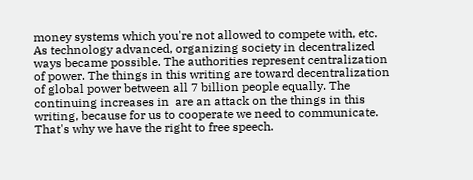money systems which you're not allowed to compete with, etc. As technology advanced, organizing society in decentralized ways became possible. The authorities represent centralization of power. The things in this writing are toward decentralization of global power between all 7 billion people equally. The continuing increases in  are an attack on the things in this writing, because for us to cooperate we need to communicate. That's why we have the right to free speech.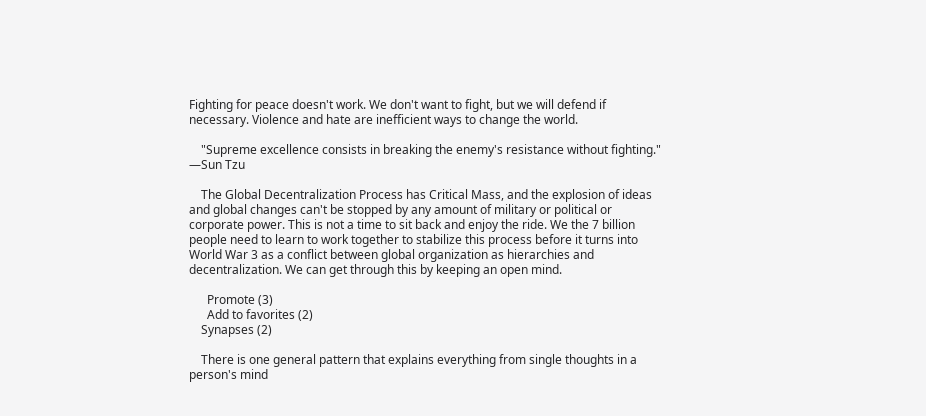Fighting for peace doesn't work. We don't want to fight, but we will defend if necessary. Violence and hate are inefficient ways to change the world.

    "Supreme excellence consists in breaking the enemy's resistance without fighting." —Sun Tzu

    The Global Decentralization Process has Critical Mass, and the explosion of ideas and global changes can't be stopped by any amount of military or political or corporate power. This is not a time to sit back and enjoy the ride. We the 7 billion people need to learn to work together to stabilize this process before it turns into World War 3 as a conflict between global organization as hierarchies and decentralization. We can get through this by keeping an open mind.

      Promote (3)
      Add to favorites (2)
    Synapses (2)

    There is one general pattern that explains everything from single thoughts in a person's mind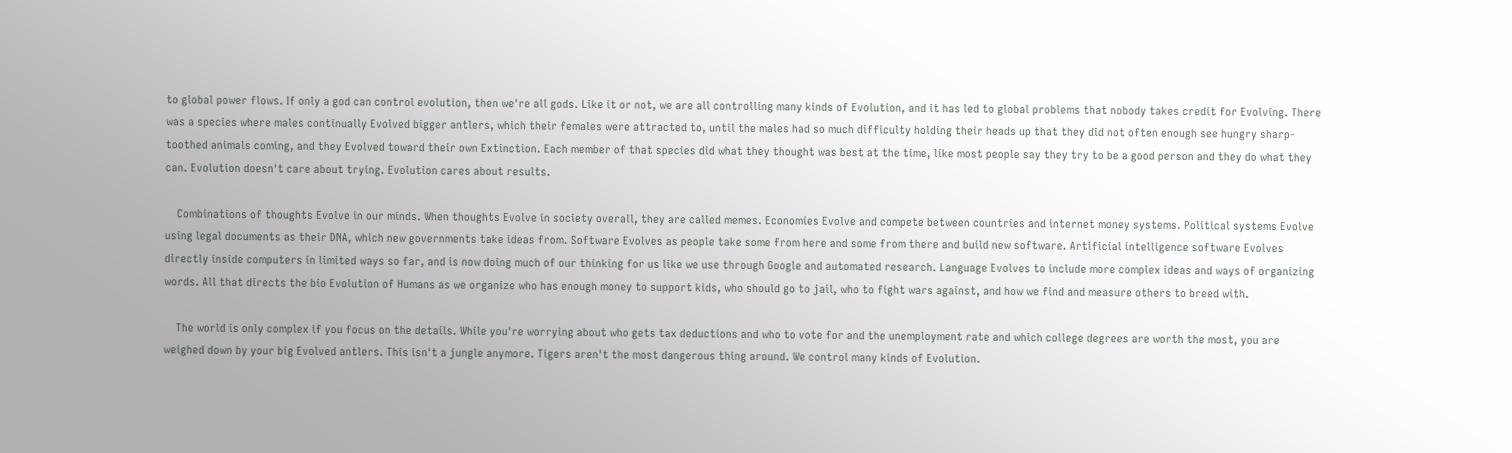to global power flows. If only a god can control evolution, then we're all gods. Like it or not, we are all controlling many kinds of Evolution, and it has led to global problems that nobody takes credit for Evolving. There was a species where males continually Evolved bigger antlers, which their females were attracted to, until the males had so much difficulty holding their heads up that they did not often enough see hungry sharp-toothed animals coming, and they Evolved toward their own Extinction. Each member of that species did what they thought was best at the time, like most people say they try to be a good person and they do what they can. Evolution doesn't care about trying. Evolution cares about results.

    Combinations of thoughts Evolve in our minds. When thoughts Evolve in society overall, they are called memes. Economies Evolve and compete between countries and internet money systems. Political systems Evolve using legal documents as their DNA, which new governments take ideas from. Software Evolves as people take some from here and some from there and build new software. Artificial intelligence software Evolves directly inside computers in limited ways so far, and is now doing much of our thinking for us like we use through Google and automated research. Language Evolves to include more complex ideas and ways of organizing words. All that directs the bio Evolution of Humans as we organize who has enough money to support kids, who should go to jail, who to fight wars against, and how we find and measure others to breed with.

    The world is only complex if you focus on the details. While you're worrying about who gets tax deductions and who to vote for and the unemployment rate and which college degrees are worth the most, you are weighed down by your big Evolved antlers. This isn't a jungle anymore. Tigers aren't the most dangerous thing around. We control many kinds of Evolution.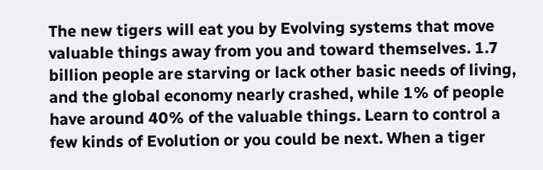The new tigers will eat you by Evolving systems that move valuable things away from you and toward themselves. 1.7 billion people are starving or lack other basic needs of living, and the global economy nearly crashed, while 1% of people have around 40% of the valuable things. Learn to control a few kinds of Evolution or you could be next. When a tiger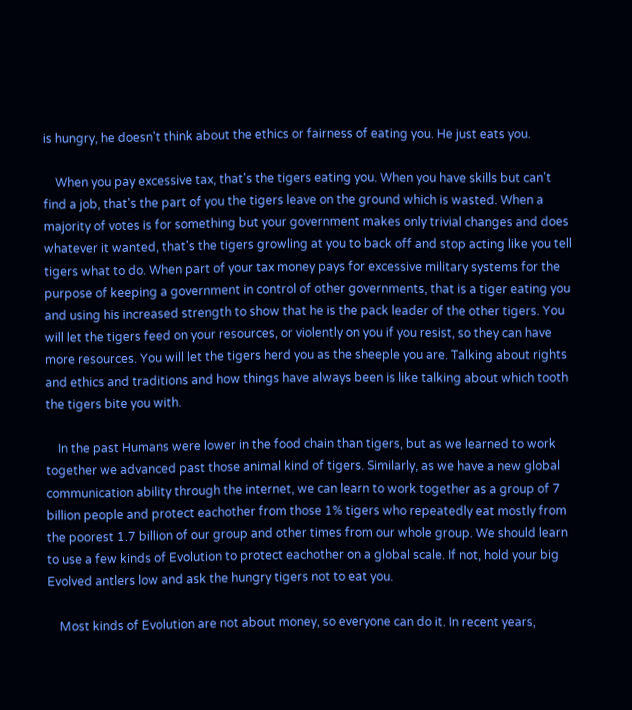is hungry, he doesn't think about the ethics or fairness of eating you. He just eats you.

    When you pay excessive tax, that's the tigers eating you. When you have skills but can't find a job, that's the part of you the tigers leave on the ground which is wasted. When a majority of votes is for something but your government makes only trivial changes and does whatever it wanted, that's the tigers growling at you to back off and stop acting like you tell tigers what to do. When part of your tax money pays for excessive military systems for the purpose of keeping a government in control of other governments, that is a tiger eating you and using his increased strength to show that he is the pack leader of the other tigers. You will let the tigers feed on your resources, or violently on you if you resist, so they can have more resources. You will let the tigers herd you as the sheeple you are. Talking about rights and ethics and traditions and how things have always been is like talking about which tooth the tigers bite you with.

    In the past Humans were lower in the food chain than tigers, but as we learned to work together we advanced past those animal kind of tigers. Similarly, as we have a new global communication ability through the internet, we can learn to work together as a group of 7 billion people and protect eachother from those 1% tigers who repeatedly eat mostly from the poorest 1.7 billion of our group and other times from our whole group. We should learn to use a few kinds of Evolution to protect eachother on a global scale. If not, hold your big Evolved antlers low and ask the hungry tigers not to eat you.

    Most kinds of Evolution are not about money, so everyone can do it. In recent years,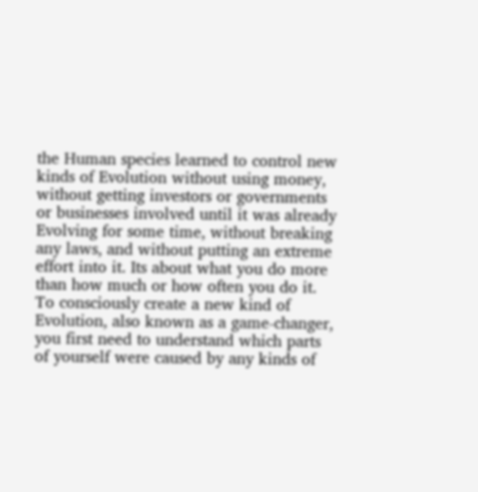the Human species learned to control new kinds of Evolution without using money, without getting investors or governments or businesses involved until it was already Evolving for some time, without breaking any laws, and without putting an extreme effort into it. Its about what you do more than how much or how often you do it. To consciously create a new kind of Evolution, also known as a game-changer, you first need to understand which parts of yourself were caused by any kinds of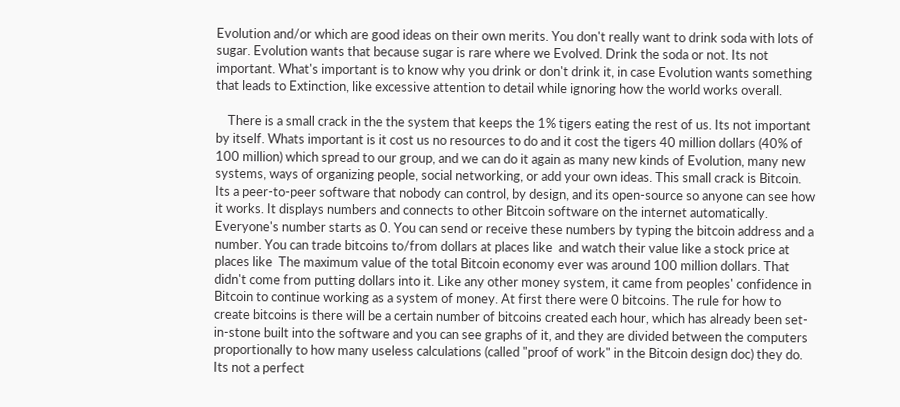Evolution and/or which are good ideas on their own merits. You don't really want to drink soda with lots of sugar. Evolution wants that because sugar is rare where we Evolved. Drink the soda or not. Its not important. What's important is to know why you drink or don't drink it, in case Evolution wants something that leads to Extinction, like excessive attention to detail while ignoring how the world works overall.

    There is a small crack in the the system that keeps the 1% tigers eating the rest of us. Its not important by itself. Whats important is it cost us no resources to do and it cost the tigers 40 million dollars (40% of 100 million) which spread to our group, and we can do it again as many new kinds of Evolution, many new systems, ways of organizing people, social networking, or add your own ideas. This small crack is Bitcoin. Its a peer-to-peer software that nobody can control, by design, and its open-source so anyone can see how it works. It displays numbers and connects to other Bitcoin software on the internet automatically. Everyone's number starts as 0. You can send or receive these numbers by typing the bitcoin address and a number. You can trade bitcoins to/from dollars at places like  and watch their value like a stock price at places like  The maximum value of the total Bitcoin economy ever was around 100 million dollars. That didn't come from putting dollars into it. Like any other money system, it came from peoples' confidence in Bitcoin to continue working as a system of money. At first there were 0 bitcoins. The rule for how to create bitcoins is there will be a certain number of bitcoins created each hour, which has already been set-in-stone built into the software and you can see graphs of it, and they are divided between the computers proportionally to how many useless calculations (called "proof of work" in the Bitcoin design doc) they do. Its not a perfect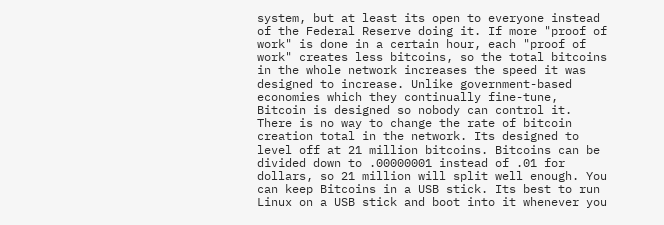system, but at least its open to everyone instead of the Federal Reserve doing it. If more "proof of work" is done in a certain hour, each "proof of work" creates less bitcoins, so the total bitcoins in the whole network increases the speed it was designed to increase. Unlike government-based economies which they continually fine-tune, Bitcoin is designed so nobody can control it. There is no way to change the rate of bitcoin creation total in the network. Its designed to level off at 21 million bitcoins. Bitcoins can be divided down to .00000001 instead of .01 for dollars, so 21 million will split well enough. You can keep Bitcoins in a USB stick. Its best to run Linux on a USB stick and boot into it whenever you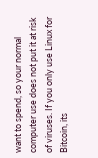want to spend, so your normal computer use does not put it at risk of viruses. If you only use Linux for Bitcoin, its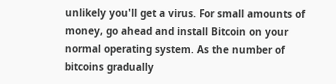unlikely you'll get a virus. For small amounts of money, go ahead and install Bitcoin on your normal operating system. As the number of bitcoins gradually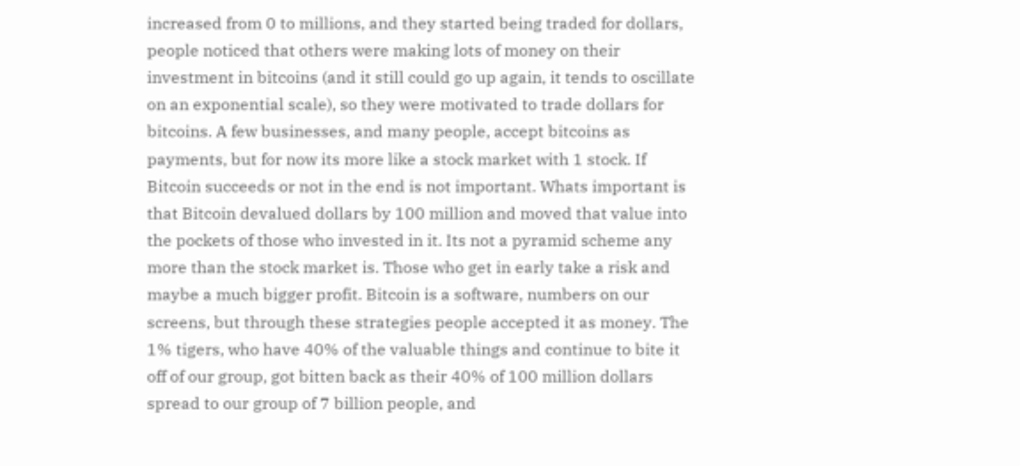increased from 0 to millions, and they started being traded for dollars, people noticed that others were making lots of money on their investment in bitcoins (and it still could go up again, it tends to oscillate on an exponential scale), so they were motivated to trade dollars for bitcoins. A few businesses, and many people, accept bitcoins as payments, but for now its more like a stock market with 1 stock. If Bitcoin succeeds or not in the end is not important. Whats important is that Bitcoin devalued dollars by 100 million and moved that value into the pockets of those who invested in it. Its not a pyramid scheme any more than the stock market is. Those who get in early take a risk and maybe a much bigger profit. Bitcoin is a software, numbers on our screens, but through these strategies people accepted it as money. The 1% tigers, who have 40% of the valuable things and continue to bite it off of our group, got bitten back as their 40% of 100 million dollars spread to our group of 7 billion people, and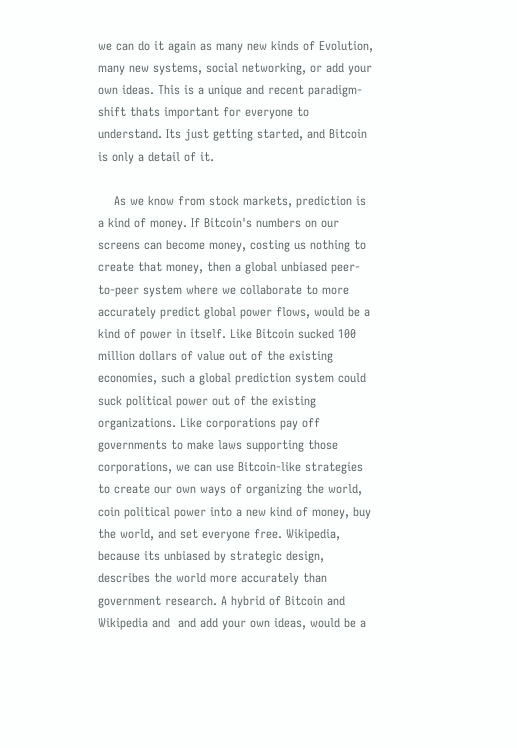we can do it again as many new kinds of Evolution, many new systems, social networking, or add your own ideas. This is a unique and recent paradigm-shift thats important for everyone to understand. Its just getting started, and Bitcoin is only a detail of it.

    As we know from stock markets, prediction is a kind of money. If Bitcoin's numbers on our screens can become money, costing us nothing to create that money, then a global unbiased peer-to-peer system where we collaborate to more accurately predict global power flows, would be a kind of power in itself. Like Bitcoin sucked 100 million dollars of value out of the existing economies, such a global prediction system could suck political power out of the existing organizations. Like corporations pay off governments to make laws supporting those corporations, we can use Bitcoin-like strategies to create our own ways of organizing the world, coin political power into a new kind of money, buy the world, and set everyone free. Wikipedia, because its unbiased by strategic design, describes the world more accurately than government research. A hybrid of Bitcoin and Wikipedia and  and add your own ideas, would be a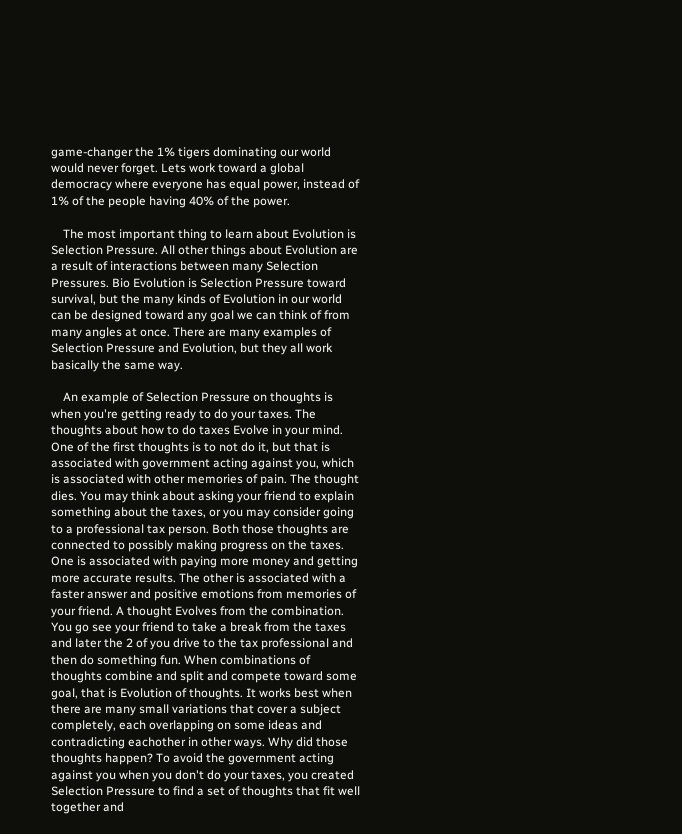game-changer the 1% tigers dominating our world would never forget. Lets work toward a global democracy where everyone has equal power, instead of 1% of the people having 40% of the power.

    The most important thing to learn about Evolution is Selection Pressure. All other things about Evolution are a result of interactions between many Selection Pressures. Bio Evolution is Selection Pressure toward survival, but the many kinds of Evolution in our world can be designed toward any goal we can think of from many angles at once. There are many examples of Selection Pressure and Evolution, but they all work basically the same way.

    An example of Selection Pressure on thoughts is when you're getting ready to do your taxes. The thoughts about how to do taxes Evolve in your mind. One of the first thoughts is to not do it, but that is associated with government acting against you, which is associated with other memories of pain. The thought dies. You may think about asking your friend to explain something about the taxes, or you may consider going to a professional tax person. Both those thoughts are connected to possibly making progress on the taxes. One is associated with paying more money and getting more accurate results. The other is associated with a faster answer and positive emotions from memories of your friend. A thought Evolves from the combination. You go see your friend to take a break from the taxes and later the 2 of you drive to the tax professional and then do something fun. When combinations of thoughts combine and split and compete toward some goal, that is Evolution of thoughts. It works best when there are many small variations that cover a subject completely, each overlapping on some ideas and contradicting eachother in other ways. Why did those thoughts happen? To avoid the government acting against you when you don't do your taxes, you created Selection Pressure to find a set of thoughts that fit well together and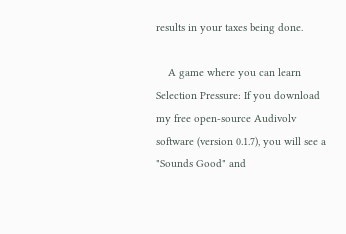results in your taxes being done.

    A game where you can learn Selection Pressure: If you download my free open-source Audivolv software (version 0.1.7), you will see a "Sounds Good" and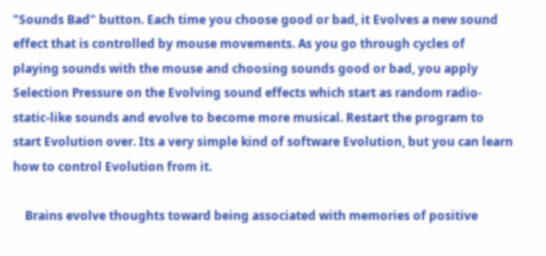"Sounds Bad" button. Each time you choose good or bad, it Evolves a new sound effect that is controlled by mouse movements. As you go through cycles of playing sounds with the mouse and choosing sounds good or bad, you apply Selection Pressure on the Evolving sound effects which start as random radio-static-like sounds and evolve to become more musical. Restart the program to start Evolution over. Its a very simple kind of software Evolution, but you can learn how to control Evolution from it.

    Brains evolve thoughts toward being associated with memories of positive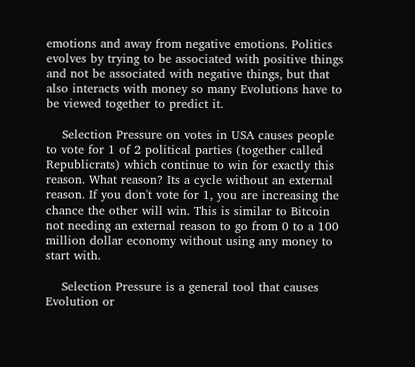emotions and away from negative emotions. Politics evolves by trying to be associated with positive things and not be associated with negative things, but that also interacts with money so many Evolutions have to be viewed together to predict it.

    Selection Pressure on votes in USA causes people to vote for 1 of 2 political parties (together called Republicrats) which continue to win for exactly this reason. What reason? Its a cycle without an external reason. If you don't vote for 1, you are increasing the chance the other will win. This is similar to Bitcoin not needing an external reason to go from 0 to a 100 million dollar economy without using any money to start with.

    Selection Pressure is a general tool that causes Evolution or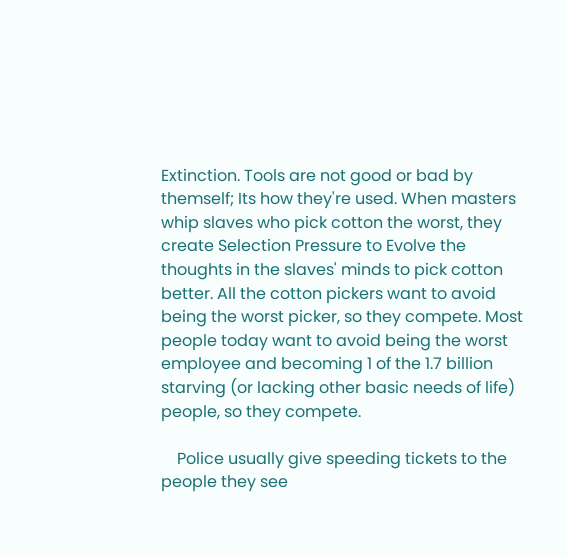Extinction. Tools are not good or bad by themself; Its how they're used. When masters whip slaves who pick cotton the worst, they create Selection Pressure to Evolve the thoughts in the slaves' minds to pick cotton better. All the cotton pickers want to avoid being the worst picker, so they compete. Most people today want to avoid being the worst employee and becoming 1 of the 1.7 billion starving (or lacking other basic needs of life) people, so they compete.

    Police usually give speeding tickets to the people they see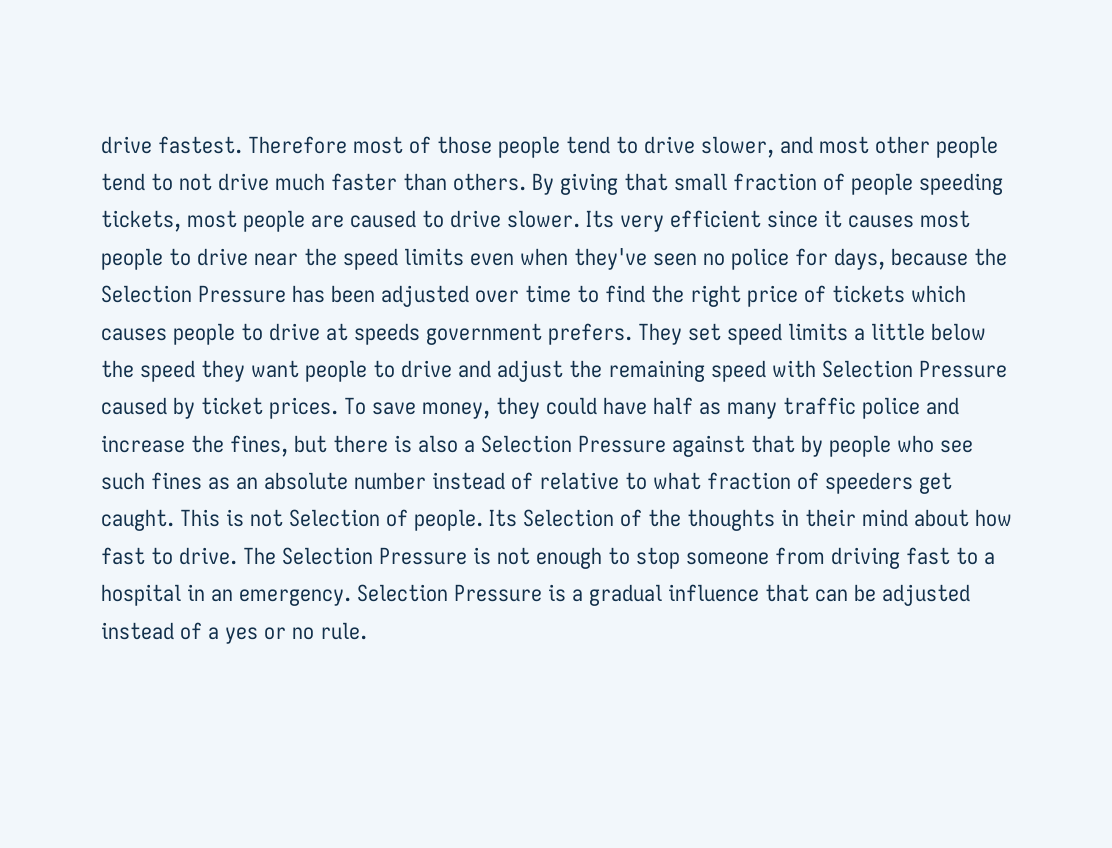drive fastest. Therefore most of those people tend to drive slower, and most other people tend to not drive much faster than others. By giving that small fraction of people speeding tickets, most people are caused to drive slower. Its very efficient since it causes most people to drive near the speed limits even when they've seen no police for days, because the Selection Pressure has been adjusted over time to find the right price of tickets which causes people to drive at speeds government prefers. They set speed limits a little below the speed they want people to drive and adjust the remaining speed with Selection Pressure caused by ticket prices. To save money, they could have half as many traffic police and increase the fines, but there is also a Selection Pressure against that by people who see such fines as an absolute number instead of relative to what fraction of speeders get caught. This is not Selection of people. Its Selection of the thoughts in their mind about how fast to drive. The Selection Pressure is not enough to stop someone from driving fast to a hospital in an emergency. Selection Pressure is a gradual influence that can be adjusted instead of a yes or no rule.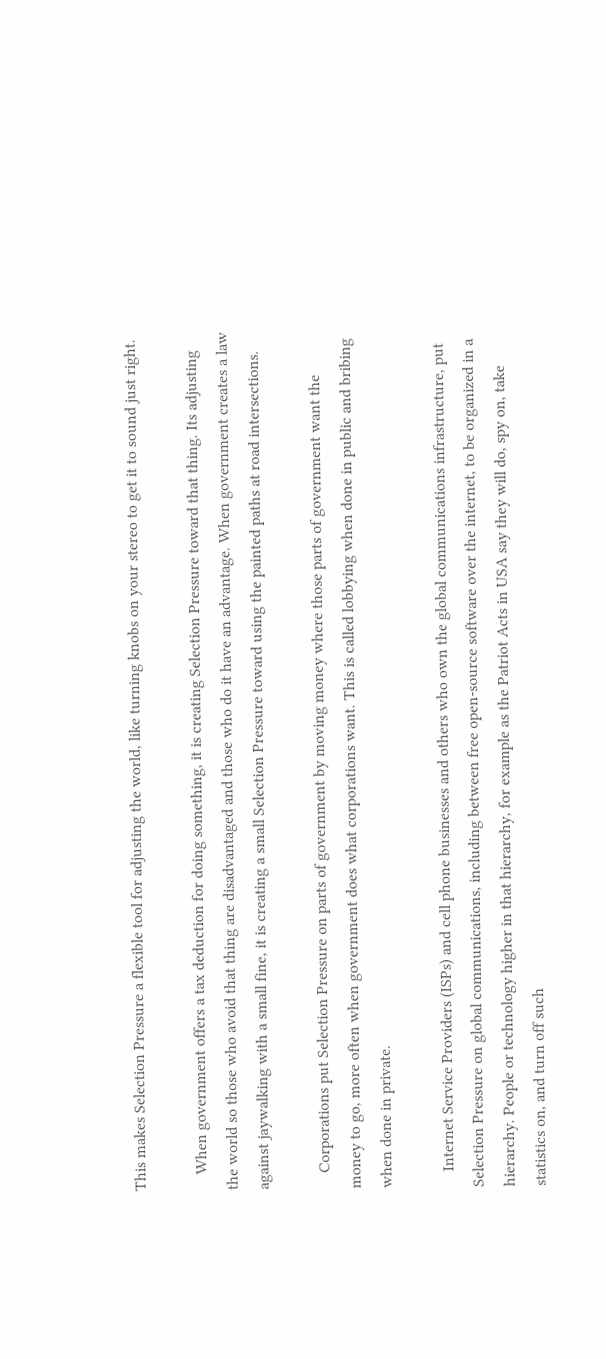This makes Selection Pressure a flexible tool for adjusting the world, like turning knobs on your stereo to get it to sound just right.

    When government offers a tax deduction for doing something, it is creating Selection Pressure toward that thing. Its adjusting the world so those who avoid that thing are disadvantaged and those who do it have an advantage. When government creates a law against jaywalking with a small fine, it is creating a small Selection Pressure toward using the painted paths at road intersections.

    Corporations put Selection Pressure on parts of government by moving money where those parts of government want the money to go, more often when government does what corporations want. This is called lobbying when done in public and bribing when done in private.

    Internet Service Providers (ISPs) and cell phone businesses and others who own the global communications infrastructure, put Selection Pressure on global communications, including between free open-source software over the internet, to be organized in a hierarchy. People or technology higher in that hierarchy, for example as the Patriot Acts in USA say they will do, spy on, take statistics on, and turn off such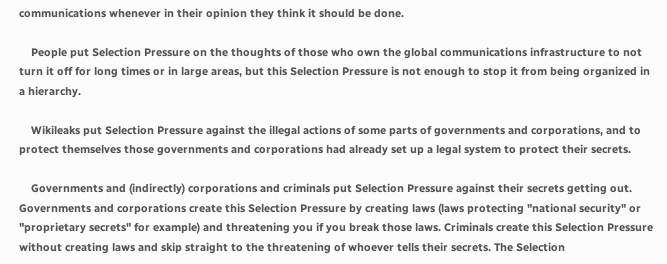communications whenever in their opinion they think it should be done.

    People put Selection Pressure on the thoughts of those who own the global communications infrastructure to not turn it off for long times or in large areas, but this Selection Pressure is not enough to stop it from being organized in a hierarchy.

    Wikileaks put Selection Pressure against the illegal actions of some parts of governments and corporations, and to protect themselves those governments and corporations had already set up a legal system to protect their secrets.

    Governments and (indirectly) corporations and criminals put Selection Pressure against their secrets getting out. Governments and corporations create this Selection Pressure by creating laws (laws protecting "national security" or "proprietary secrets" for example) and threatening you if you break those laws. Criminals create this Selection Pressure without creating laws and skip straight to the threatening of whoever tells their secrets. The Selection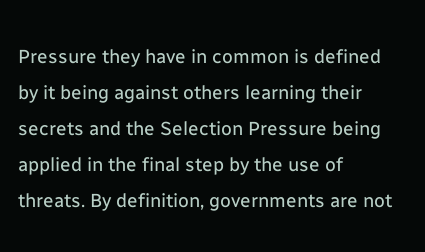Pressure they have in common is defined by it being against others learning their secrets and the Selection Pressure being applied in the final step by the use of threats. By definition, governments are not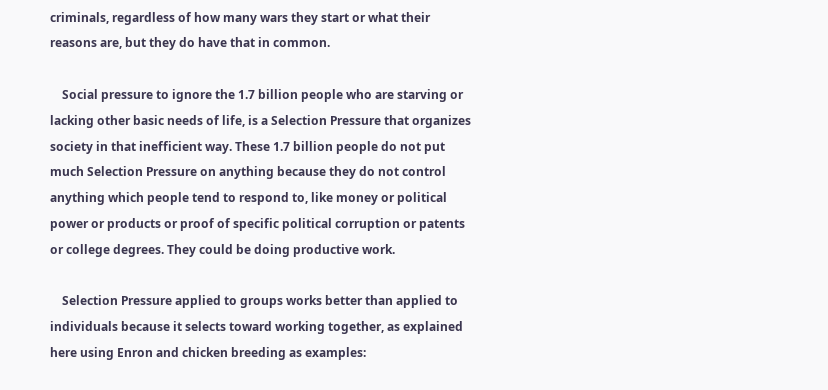criminals, regardless of how many wars they start or what their reasons are, but they do have that in common.

    Social pressure to ignore the 1.7 billion people who are starving or lacking other basic needs of life, is a Selection Pressure that organizes society in that inefficient way. These 1.7 billion people do not put much Selection Pressure on anything because they do not control anything which people tend to respond to, like money or political power or products or proof of specific political corruption or patents or college degrees. They could be doing productive work.

    Selection Pressure applied to groups works better than applied to individuals because it selects toward working together, as explained here using Enron and chicken breeding as examples: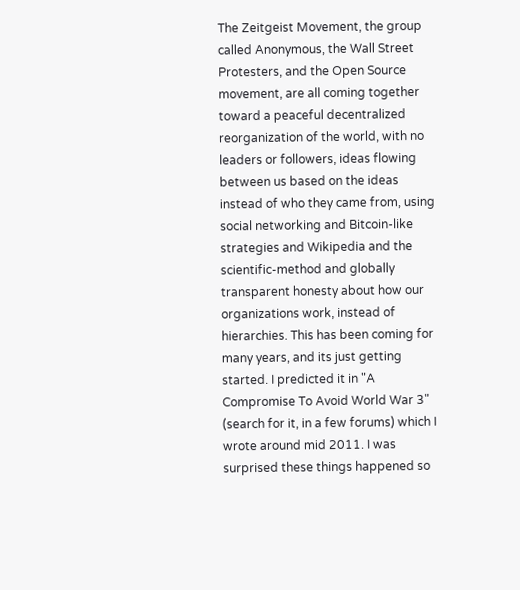The Zeitgeist Movement, the group called Anonymous, the Wall Street Protesters, and the Open Source movement, are all coming together toward a peaceful decentralized reorganization of the world, with no leaders or followers, ideas flowing between us based on the ideas instead of who they came from, using social networking and Bitcoin-like strategies and Wikipedia and the scientific-method and globally transparent honesty about how our organizations work, instead of hierarchies. This has been coming for many years, and its just getting started. I predicted it in "A Compromise To Avoid World War 3" (search for it, in a few forums) which I wrote around mid 2011. I was surprised these things happened so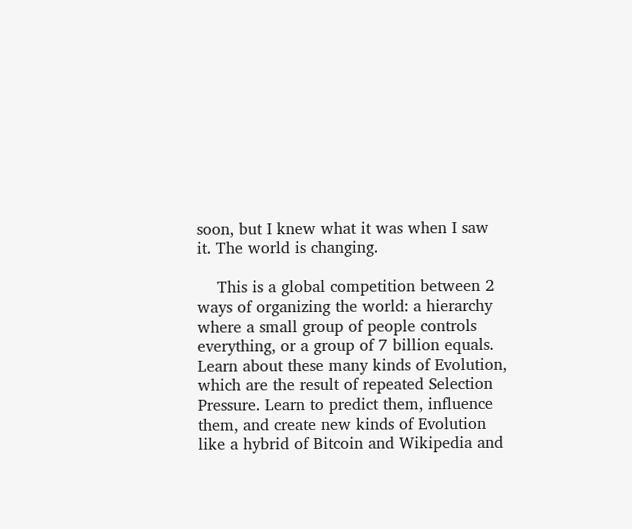soon, but I knew what it was when I saw it. The world is changing.

    This is a global competition between 2 ways of organizing the world: a hierarchy where a small group of people controls everything, or a group of 7 billion equals. Learn about these many kinds of Evolution, which are the result of repeated Selection Pressure. Learn to predict them, influence them, and create new kinds of Evolution like a hybrid of Bitcoin and Wikipedia and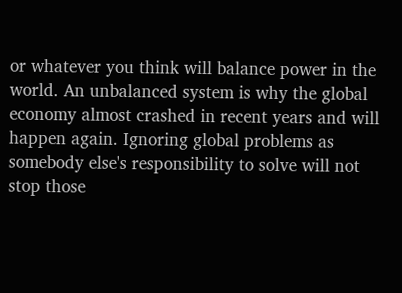or whatever you think will balance power in the world. An unbalanced system is why the global economy almost crashed in recent years and will happen again. Ignoring global problems as somebody else's responsibility to solve will not stop those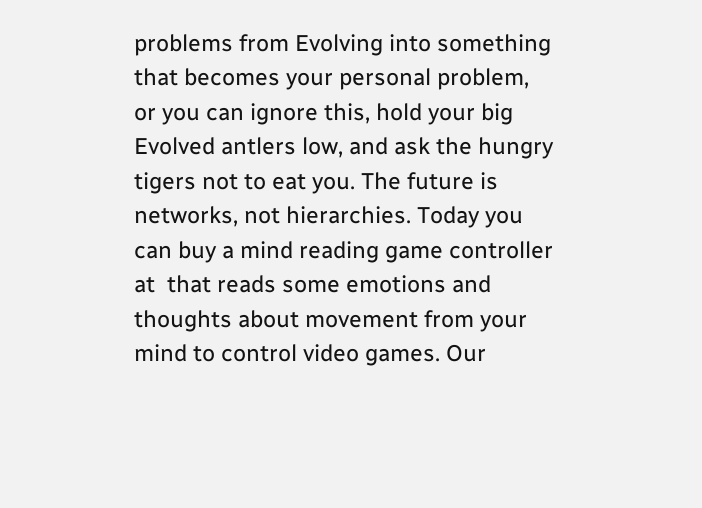problems from Evolving into something that becomes your personal problem, or you can ignore this, hold your big Evolved antlers low, and ask the hungry tigers not to eat you. The future is networks, not hierarchies. Today you can buy a mind reading game controller at  that reads some emotions and thoughts about movement from your mind to control video games. Our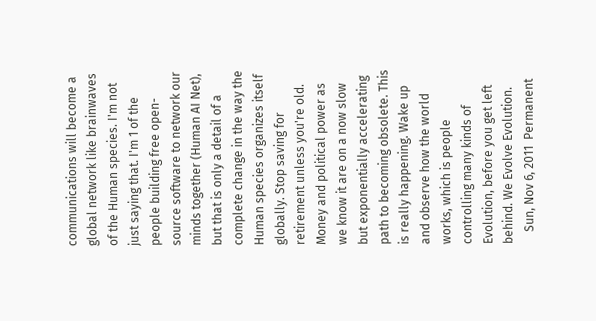communications will become a global network like brainwaves of the Human species. I'm not just saying that. I'm 1 of the people building free open-source software to network our minds together (Human AI Net), but that is only a detail of a complete change in the way the Human species organizes itself globally. Stop saving for retirement unless you're old. Money and political power as we know it are on a now slow but exponentially accelerating path to becoming obsolete. This is really happening. Wake up and observe how the world works, which is people controlling many kinds of Evolution, before you get left behind. We Evolve Evolution.
    Sun, Nov 6, 2011  Permanent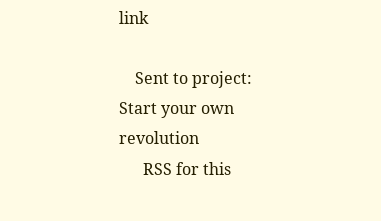link

    Sent to project: Start your own revolution
      RSS for this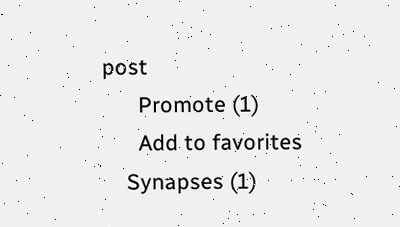post
      Promote (1)
      Add to favorites
    Synapses (1)